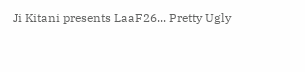Ji Kitani presents LaaF26... Pretty Ugly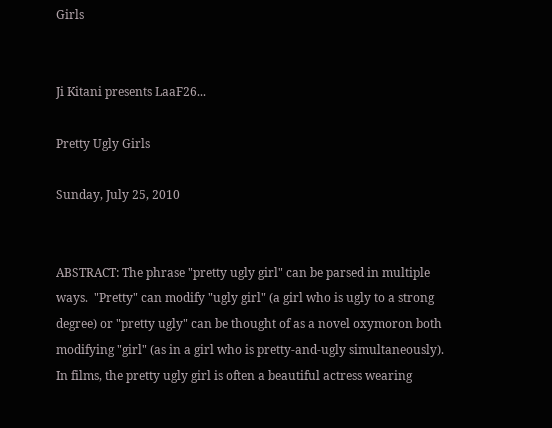Girls


Ji Kitani presents LaaF26...

Pretty Ugly Girls

Sunday, July 25, 2010


ABSTRACT: The phrase "pretty ugly girl" can be parsed in multiple ways.  "Pretty" can modify "ugly girl" (a girl who is ugly to a strong degree) or "pretty ugly" can be thought of as a novel oxymoron both modifying "girl" (as in a girl who is pretty-and-ugly simultaneously).  In films, the pretty ugly girl is often a beautiful actress wearing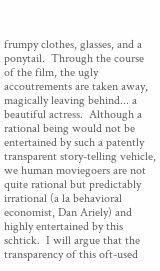frumpy clothes, glasses, and a ponytail.  Through the course of the film, the ugly accoutrements are taken away, magically leaving behind... a beautiful actress.  Although a rational being would not be entertained by such a patently transparent story-telling vehicle, we human moviegoers are not quite rational but predictably irrational (a la behavioral economist, Dan Ariely) and highly entertained by this schtick.  I will argue that the transparency of this oft-used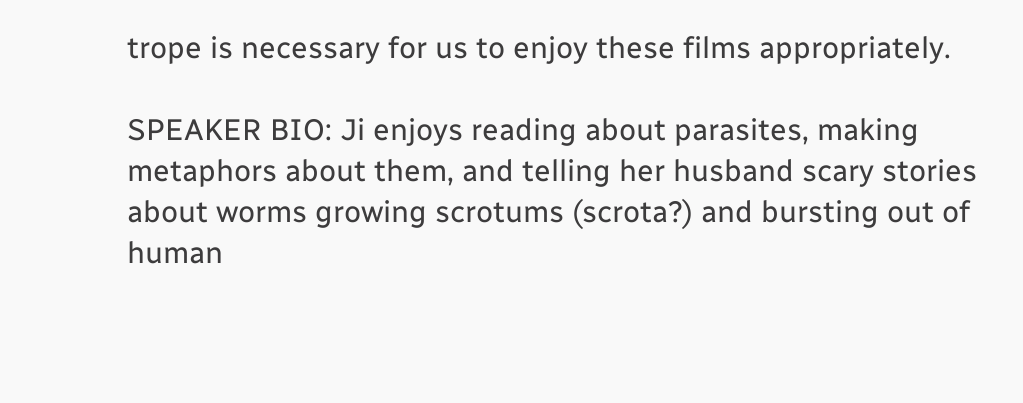trope is necessary for us to enjoy these films appropriately.

SPEAKER BIO: Ji enjoys reading about parasites, making metaphors about them, and telling her husband scary stories about worms growing scrotums (scrota?) and bursting out of human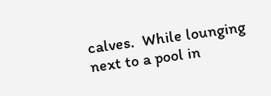calves.  While lounging next to a pool in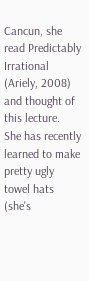Cancun, she read Predictably Irrational (Ariely, 2008) and thought of this lecture.  She has recently learned to make pretty ugly towel hats (she's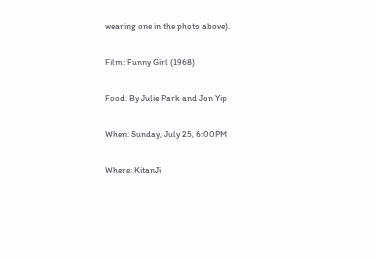wearing one in the photo above).

Film: Funny Girl (1968)

Food: By Julie Park and Jon Yip

When: Sunday, July 25, 6:00PM

Where: KitanJi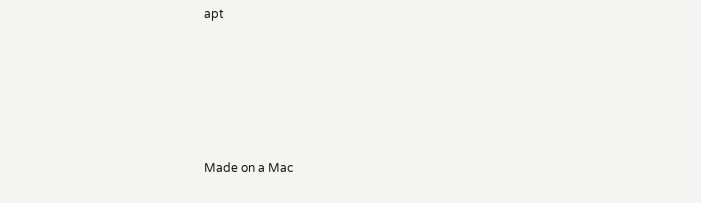apt





Made on a Mac